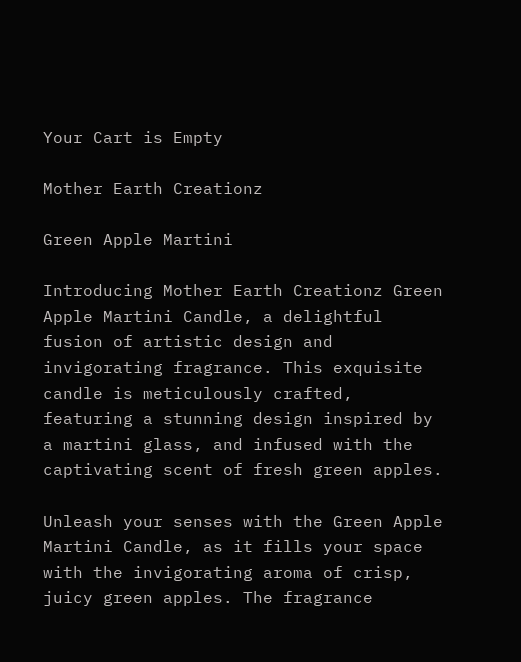Your Cart is Empty

Mother Earth Creationz

Green Apple Martini

Introducing Mother Earth Creationz Green Apple Martini Candle, a delightful fusion of artistic design and invigorating fragrance. This exquisite candle is meticulously crafted, featuring a stunning design inspired by a martini glass, and infused with the captivating scent of fresh green apples.

Unleash your senses with the Green Apple Martini Candle, as it fills your space with the invigorating aroma of crisp, juicy green apples. The fragrance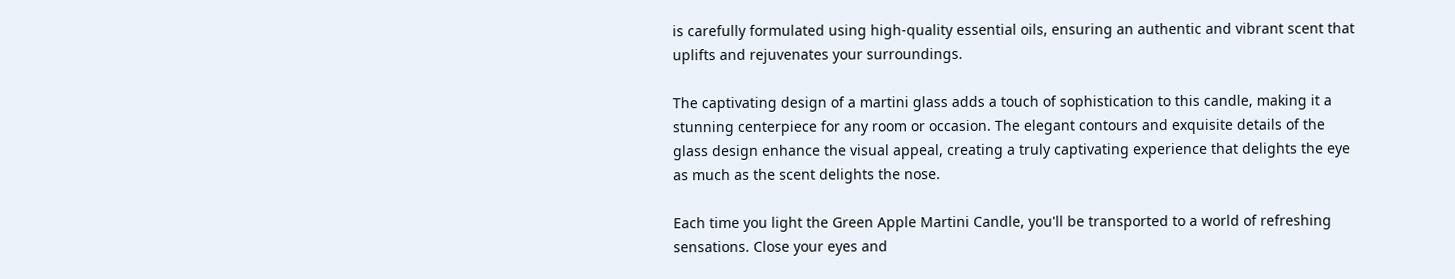is carefully formulated using high-quality essential oils, ensuring an authentic and vibrant scent that uplifts and rejuvenates your surroundings.

The captivating design of a martini glass adds a touch of sophistication to this candle, making it a stunning centerpiece for any room or occasion. The elegant contours and exquisite details of the glass design enhance the visual appeal, creating a truly captivating experience that delights the eye as much as the scent delights the nose.

Each time you light the Green Apple Martini Candle, you'll be transported to a world of refreshing sensations. Close your eyes and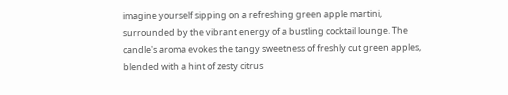imagine yourself sipping on a refreshing green apple martini, surrounded by the vibrant energy of a bustling cocktail lounge. The candle's aroma evokes the tangy sweetness of freshly cut green apples, blended with a hint of zesty citrus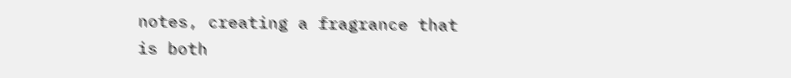notes, creating a fragrance that is both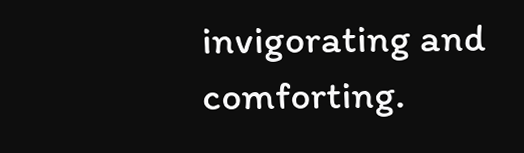invigorating and comforting.